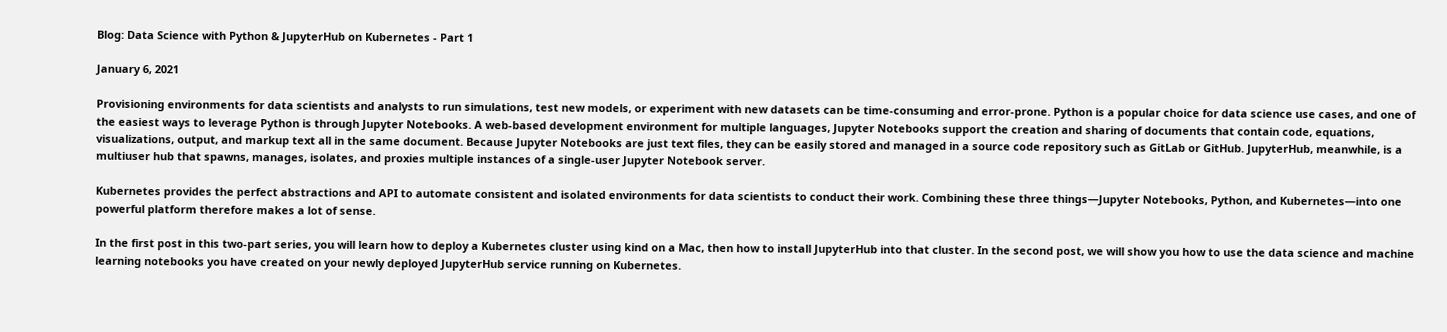Blog: Data Science with Python & JupyterHub on Kubernetes - Part 1

January 6, 2021

Provisioning environments for data scientists and analysts to run simulations, test new models, or experiment with new datasets can be time-consuming and error-prone. Python is a popular choice for data science use cases, and one of the easiest ways to leverage Python is through Jupyter Notebooks. A web-based development environment for multiple languages, Jupyter Notebooks support the creation and sharing of documents that contain code, equations, visualizations, output, and markup text all in the same document. Because Jupyter Notebooks are just text files, they can be easily stored and managed in a source code repository such as GitLab or GitHub. JupyterHub, meanwhile, is a multiuser hub that spawns, manages, isolates, and proxies multiple instances of a single-user Jupyter Notebook server.

Kubernetes provides the perfect abstractions and API to automate consistent and isolated environments for data scientists to conduct their work. Combining these three things—Jupyter Notebooks, Python, and Kubernetes—into one powerful platform therefore makes a lot of sense.

In the first post in this two-part series, you will learn how to deploy a Kubernetes cluster using kind on a Mac, then how to install JupyterHub into that cluster. In the second post, we will show you how to use the data science and machine learning notebooks you have created on your newly deployed JupyterHub service running on Kubernetes.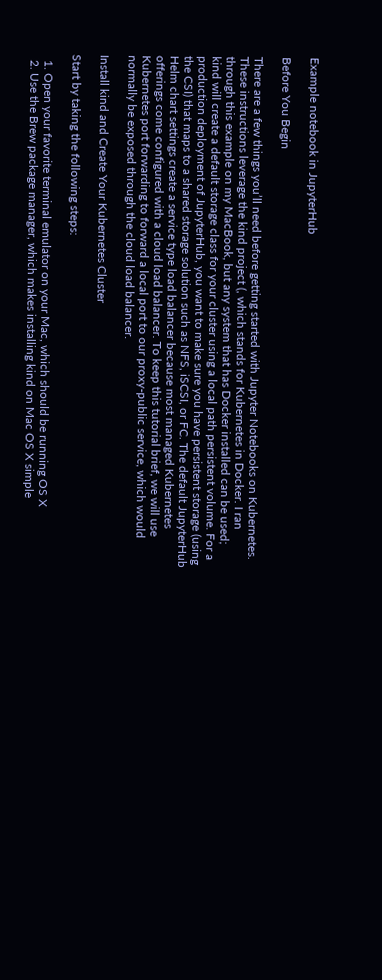Example notebook in JupyterHub

Before You Begin

There are a few things you’ll need before getting started with Jupyter Notebooks on Kubernetes. These instructions leverage the kind project (, which stands for Kubernetes in Docker. I ran through this example on my MacBook, but any system that has Docker installed can be used; kind will create a default storage class for your cluster using a local path persistent volume. For a production deployment of JupyterHub, you want to make sure you have persistent storage (using the CSI) that maps to a shared storage solution such as NFS, iSCSI, or FC. The default JupyterHub Helm chart settings create a service type load balancer because most managed Kubernetes offerings come configured with a cloud load balancer. To keep this tutorial brief, we will use Kubernetes port forwarding to forward a local port to our proxy-public service, which would normally be exposed through the cloud load balancer.

Install kind and Create Your Kubernetes Cluster

Start by taking the following steps:

  1. Open your favorite terminal emulator on your Mac, which should be running OS X
  2. Use the Brew package manager, which makes installing kind on Mac OS X simple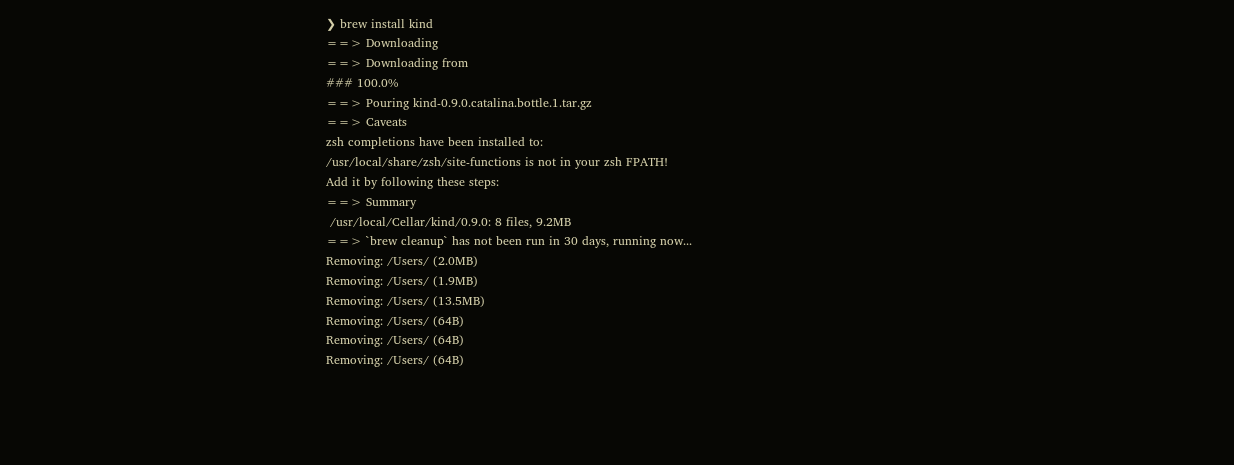❯ brew install kind
==> Downloading
==> Downloading from
### 100.0%
==> Pouring kind-0.9.0.catalina.bottle.1.tar.gz
==> Caveats
zsh completions have been installed to:
/usr/local/share/zsh/site-functions is not in your zsh FPATH!
Add it by following these steps:
==> Summary
 /usr/local/Cellar/kind/0.9.0: 8 files, 9.2MB
==> `brew cleanup` has not been run in 30 days, running now...
Removing: /Users/ (2.0MB)
Removing: /Users/ (1.9MB)
Removing: /Users/ (13.5MB)
Removing: /Users/ (64B)
Removing: /Users/ (64B)
Removing: /Users/ (64B)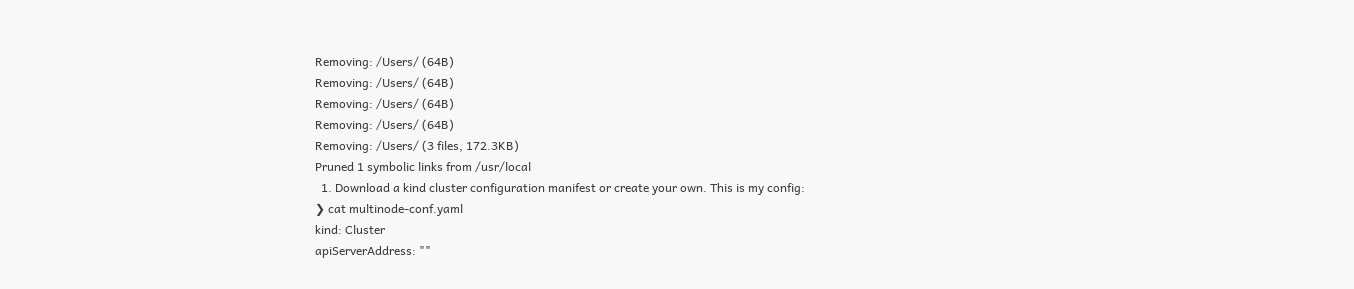Removing: /Users/ (64B)
Removing: /Users/ (64B)
Removing: /Users/ (64B)
Removing: /Users/ (64B)
Removing: /Users/ (3 files, 172.3KB)
Pruned 1 symbolic links from /usr/local
  1. Download a kind cluster configuration manifest or create your own. This is my config:
❯ cat multinode-conf.yaml
kind: Cluster
apiServerAddress: ""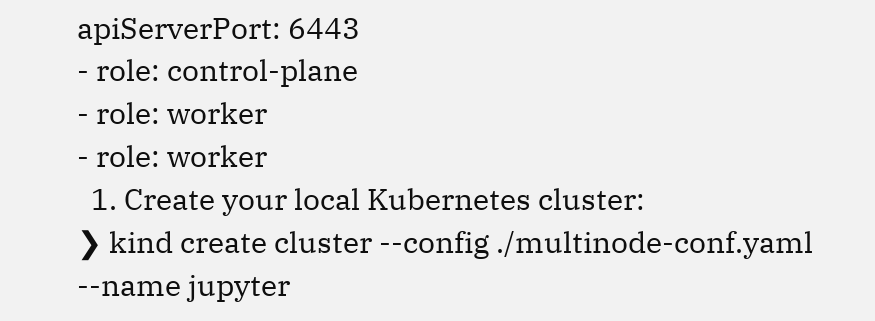apiServerPort: 6443
- role: control-plane
- role: worker
- role: worker
  1. Create your local Kubernetes cluster:
❯ kind create cluster --config ./multinode-conf.yaml --name jupyter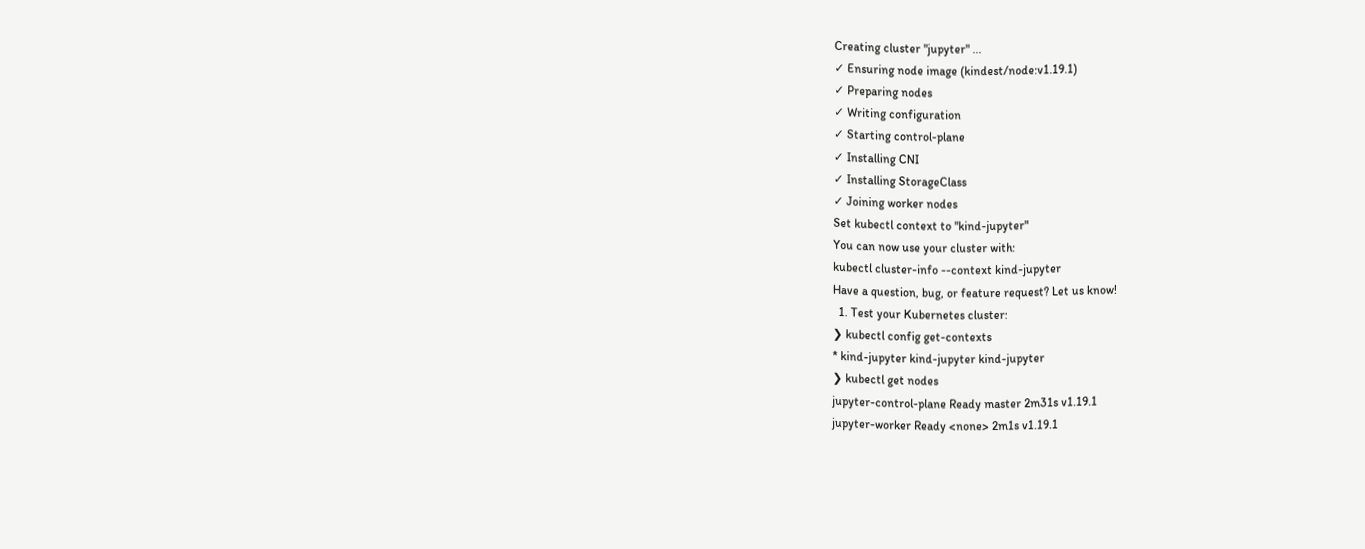Creating cluster "jupyter" ...
✓ Ensuring node image (kindest/node:v1.19.1)
✓ Preparing nodes
✓ Writing configuration
✓ Starting control-plane
✓ Installing CNI
✓ Installing StorageClass
✓ Joining worker nodes
Set kubectl context to "kind-jupyter"
You can now use your cluster with:
kubectl cluster-info --context kind-jupyter
Have a question, bug, or feature request? Let us know!
  1. Test your Kubernetes cluster:
❯ kubectl config get-contexts
* kind-jupyter kind-jupyter kind-jupyter
❯ kubectl get nodes
jupyter-control-plane Ready master 2m31s v1.19.1
jupyter-worker Ready <none> 2m1s v1.19.1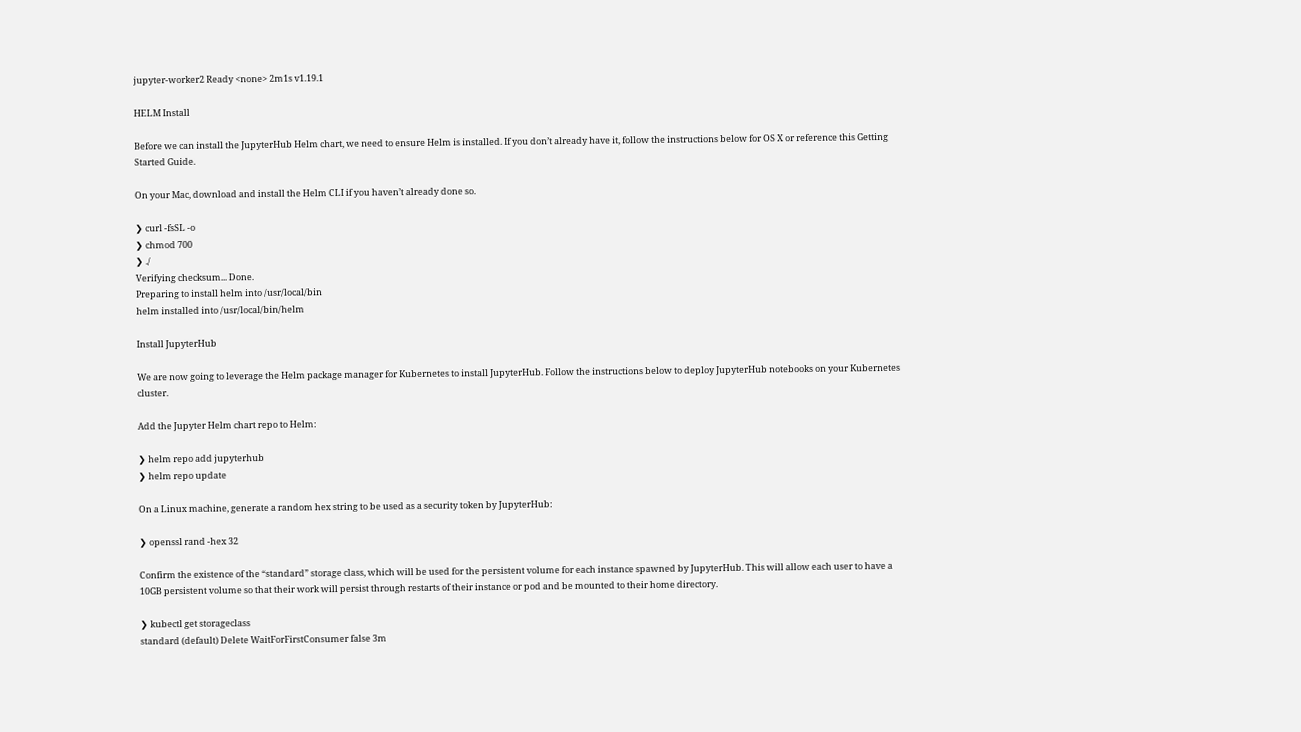jupyter-worker2 Ready <none> 2m1s v1.19.1

HELM Install

Before we can install the JupyterHub Helm chart, we need to ensure Helm is installed. If you don’t already have it, follow the instructions below for OS X or reference this Getting Started Guide.

On your Mac, download and install the Helm CLI if you haven’t already done so.

❯ curl -fsSL -o
❯ chmod 700
❯ ./
Verifying checksum... Done.
Preparing to install helm into /usr/local/bin
helm installed into /usr/local/bin/helm

Install JupyterHub

We are now going to leverage the Helm package manager for Kubernetes to install JupyterHub. Follow the instructions below to deploy JupyterHub notebooks on your Kubernetes cluster.

Add the Jupyter Helm chart repo to Helm:

❯ helm repo add jupyterhub
❯ helm repo update

On a Linux machine, generate a random hex string to be used as a security token by JupyterHub:

❯ openssl rand -hex 32

Confirm the existence of the “standard” storage class, which will be used for the persistent volume for each instance spawned by JupyterHub. This will allow each user to have a 10GB persistent volume so that their work will persist through restarts of their instance or pod and be mounted to their home directory.

❯ kubectl get storageclass
standard (default) Delete WaitForFirstConsumer false 3m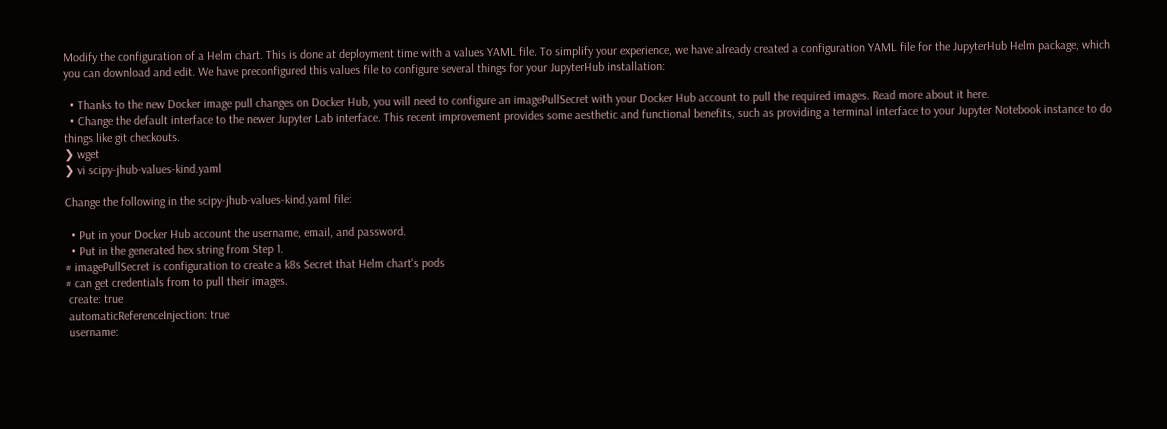Modify the configuration of a Helm chart. This is done at deployment time with a values YAML file. To simplify your experience, we have already created a configuration YAML file for the JupyterHub Helm package, which you can download and edit. We have preconfigured this values file to configure several things for your JupyterHub installation:

  • Thanks to the new Docker image pull changes on Docker Hub, you will need to configure an imagePullSecret with your Docker Hub account to pull the required images. Read more about it here.
  • Change the default interface to the newer Jupyter Lab interface. This recent improvement provides some aesthetic and functional benefits, such as providing a terminal interface to your Jupyter Notebook instance to do things like git checkouts.
❯ wget
❯ vi scipy-jhub-values-kind.yaml

Change the following in the scipy-jhub-values-kind.yaml file:

  • Put in your Docker Hub account the username, email, and password.
  • Put in the generated hex string from Step 1.
# imagePullSecret is configuration to create a k8s Secret that Helm chart's pods
# can get credentials from to pull their images.
 create: true
 automaticReferenceInjection: true
 username: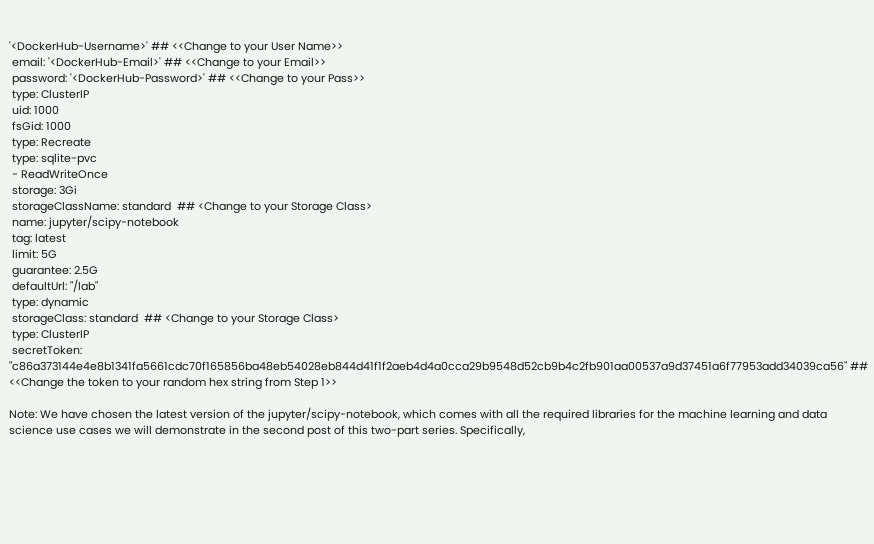'<DockerHub-Username>' ## <<Change to your User Name>>
 email: '<DockerHub-Email>' ## <<Change to your Email>>
 password: '<DockerHub-Password>' ## <<Change to your Pass>>
 type: ClusterIP
 uid: 1000
 fsGid: 1000
 type: Recreate
 type: sqlite-pvc
 - ReadWriteOnce
 storage: 3Gi
 storageClassName: standard  ## <Change to your Storage Class>
 name: jupyter/scipy-notebook
 tag: latest
 limit: 5G
 guarantee: 2.5G
 defaultUrl: "/lab"
 type: dynamic
 storageClass: standard  ## <Change to your Storage Class>
 type: ClusterIP
 secretToken: "c86a373144e4e8b1341fa5661cdc70f165856ba48eb54028eb844d41f1f2aeb4d4a0cca29b9548d52cb9b4c2fb901aa00537a9d37451a6f77953add34039ca56" ## <<Change the token to your random hex string from Step 1>>

Note: We have chosen the latest version of the jupyter/scipy-notebook, which comes with all the required libraries for the machine learning and data science use cases we will demonstrate in the second post of this two-part series. Specifically,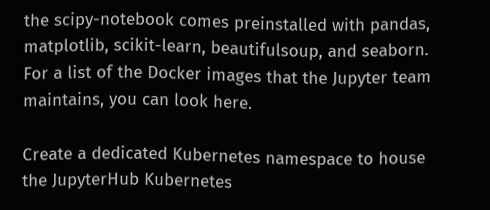the scipy-notebook comes preinstalled with pandas, matplotlib, scikit-learn, beautifulsoup, and seaborn. For a list of the Docker images that the Jupyter team maintains, you can look here.

Create a dedicated Kubernetes namespace to house the JupyterHub Kubernetes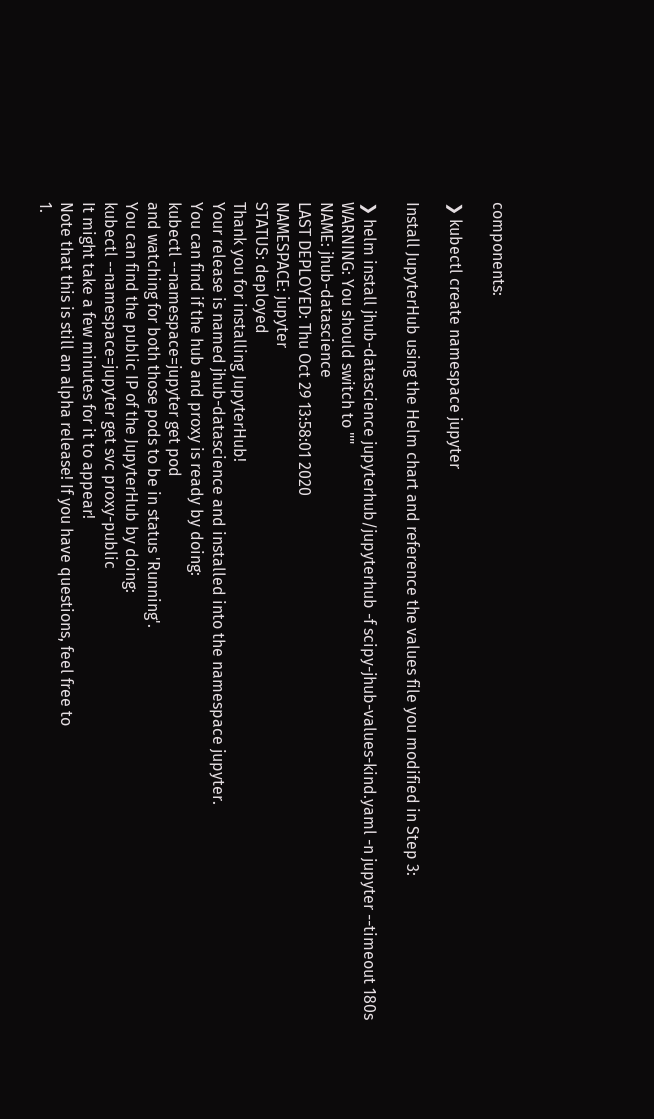components:

❯ kubectl create namespace jupyter

Install JupyterHub using the Helm chart and reference the values file you modified in Step 3:

❯ helm install jhub-datascience jupyterhub/jupyterhub -f scipy-jhub-values-kind.yaml -n jupyter --timeout 180s
WARNING: You should switch to ""
NAME: jhub-datascience
LAST DEPLOYED: Thu Oct 29 13:58:01 2020
NAMESPACE: jupyter
STATUS: deployed
Thank you for installing JupyterHub!
Your release is named jhub-datascience and installed into the namespace jupyter.
You can find if the hub and proxy is ready by doing:
kubectl --namespace=jupyter get pod
and watching for both those pods to be in status 'Running'.
You can find the public IP of the JupyterHub by doing:
kubectl --namespace=jupyter get svc proxy-public
It might take a few minutes for it to appear!
Note that this is still an alpha release! If you have questions, feel free to
1.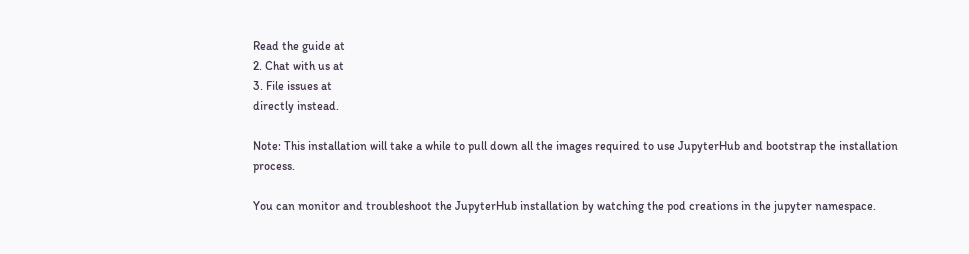Read the guide at
2. Chat with us at
3. File issues at
directly instead.

Note: This installation will take a while to pull down all the images required to use JupyterHub and bootstrap the installation process.

You can monitor and troubleshoot the JupyterHub installation by watching the pod creations in the jupyter namespace.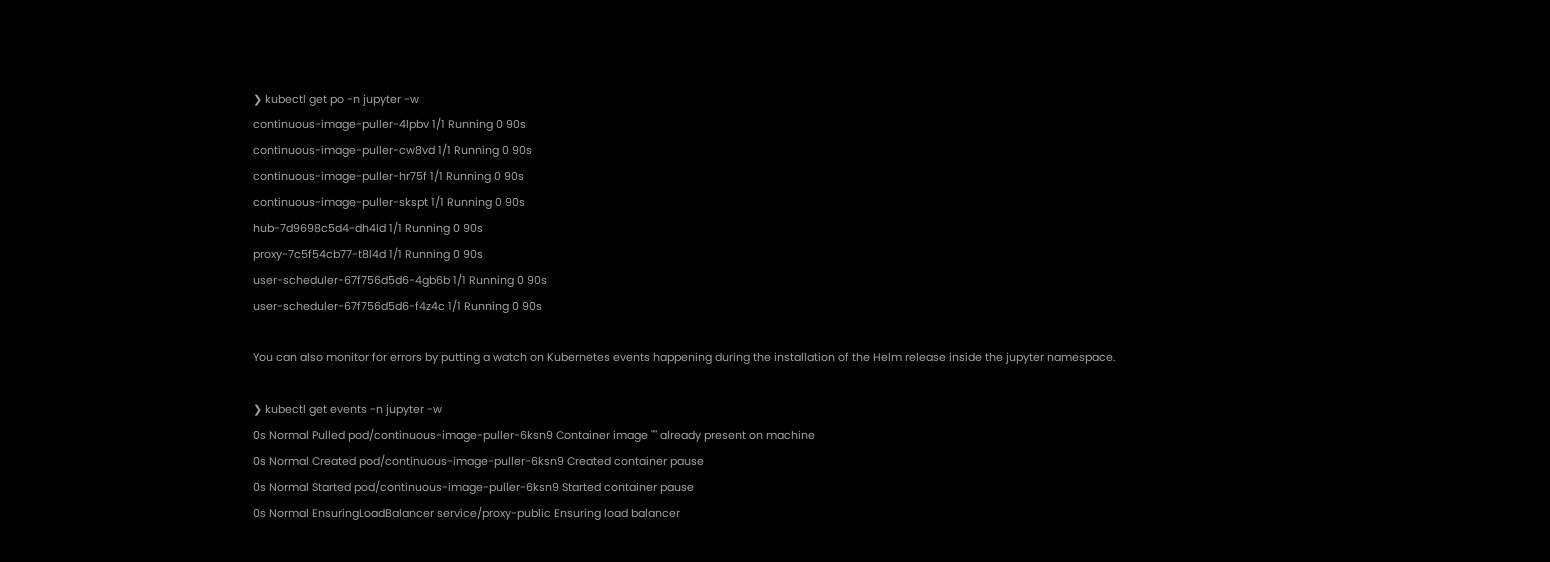❯ kubectl get po -n jupyter -w
continuous-image-puller-4lpbv 1/1 Running 0 90s
continuous-image-puller-cw8vd 1/1 Running 0 90s
continuous-image-puller-hr75f 1/1 Running 0 90s
continuous-image-puller-skspt 1/1 Running 0 90s
hub-7d9698c5d4-dh4ld 1/1 Running 0 90s
proxy-7c5f54cb77-t8l4d 1/1 Running 0 90s
user-scheduler-67f756d5d6-4gb6b 1/1 Running 0 90s
user-scheduler-67f756d5d6-f4z4c 1/1 Running 0 90s

You can also monitor for errors by putting a watch on Kubernetes events happening during the installation of the Helm release inside the jupyter namespace.

❯ kubectl get events -n jupyter -w
0s Normal Pulled pod/continuous-image-puller-6ksn9 Container image "" already present on machine
0s Normal Created pod/continuous-image-puller-6ksn9 Created container pause
0s Normal Started pod/continuous-image-puller-6ksn9 Started container pause
0s Normal EnsuringLoadBalancer service/proxy-public Ensuring load balancer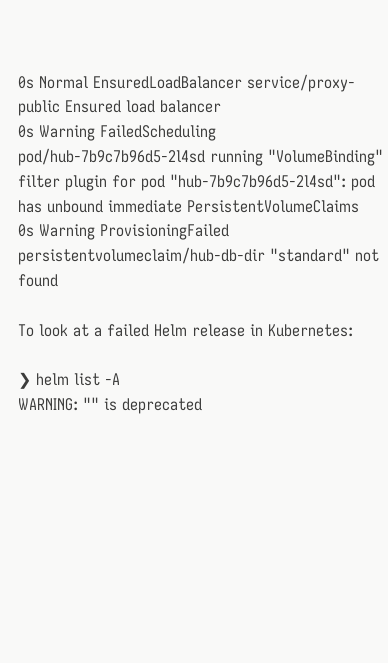0s Normal EnsuredLoadBalancer service/proxy-public Ensured load balancer
0s Warning FailedScheduling pod/hub-7b9c7b96d5-2l4sd running "VolumeBinding" filter plugin for pod "hub-7b9c7b96d5-2l4sd": pod has unbound immediate PersistentVolumeClaims
0s Warning ProvisioningFailed persistentvolumeclaim/hub-db-dir "standard" not found

To look at a failed Helm release in Kubernetes:

❯ helm list -A
WARNING: "" is deprecated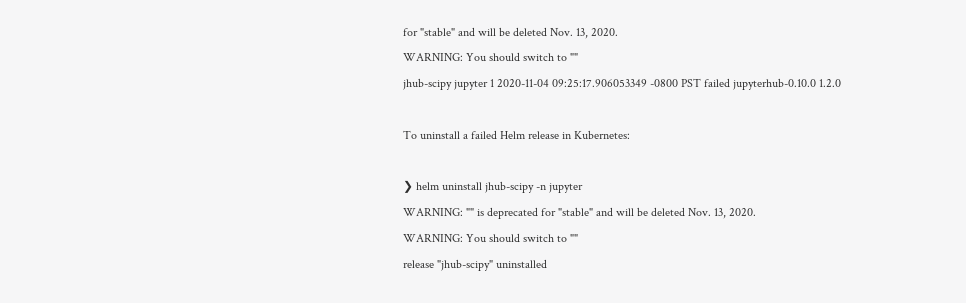for "stable" and will be deleted Nov. 13, 2020.
WARNING: You should switch to ""
jhub-scipy jupyter 1 2020-11-04 09:25:17.906053349 -0800 PST failed jupyterhub-0.10.0 1.2.0

To uninstall a failed Helm release in Kubernetes:

❯ helm uninstall jhub-scipy -n jupyter
WARNING: "" is deprecated for "stable" and will be deleted Nov. 13, 2020.
WARNING: You should switch to ""
release "jhub-scipy" uninstalled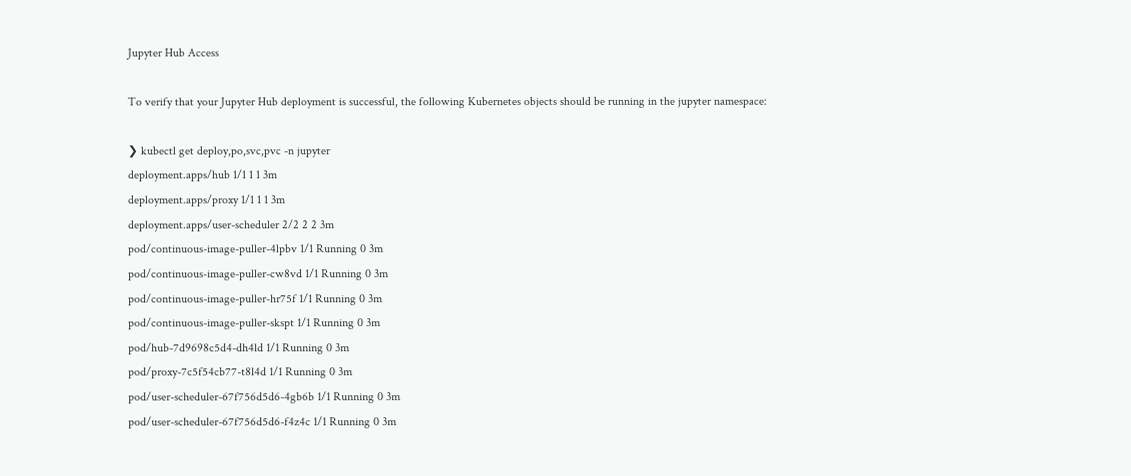Jupyter Hub Access

To verify that your Jupyter Hub deployment is successful, the following Kubernetes objects should be running in the jupyter namespace:

❯ kubectl get deploy,po,svc,pvc -n jupyter
deployment.apps/hub 1/1 1 1 3m
deployment.apps/proxy 1/1 1 1 3m
deployment.apps/user-scheduler 2/2 2 2 3m
pod/continuous-image-puller-4lpbv 1/1 Running 0 3m
pod/continuous-image-puller-cw8vd 1/1 Running 0 3m
pod/continuous-image-puller-hr75f 1/1 Running 0 3m
pod/continuous-image-puller-skspt 1/1 Running 0 3m
pod/hub-7d9698c5d4-dh4ld 1/1 Running 0 3m
pod/proxy-7c5f54cb77-t8l4d 1/1 Running 0 3m
pod/user-scheduler-67f756d5d6-4gb6b 1/1 Running 0 3m
pod/user-scheduler-67f756d5d6-f4z4c 1/1 Running 0 3m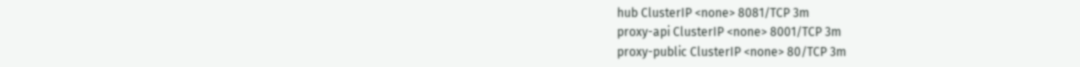hub ClusterIP <none> 8081/TCP 3m
proxy-api ClusterIP <none> 8001/TCP 3m
proxy-public ClusterIP <none> 80/TCP 3m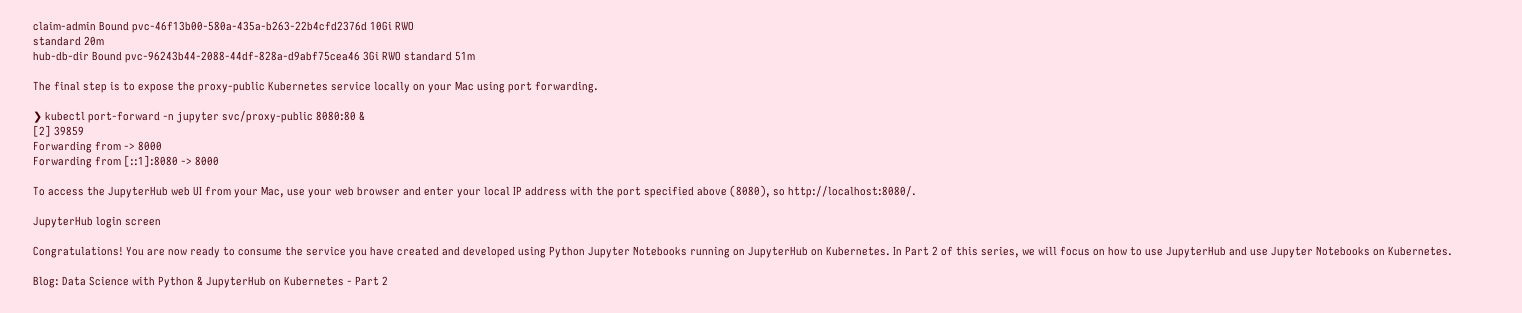claim-admin Bound pvc-46f13b00-580a-435a-b263-22b4cfd2376d 10Gi RWO
standard 20m
hub-db-dir Bound pvc-96243b44-2088-44df-828a-d9abf75cea46 3Gi RWO standard 51m

The final step is to expose the proxy-public Kubernetes service locally on your Mac using port forwarding.

❯ kubectl port-forward -n jupyter svc/proxy-public 8080:80 &
[2] 39859
Forwarding from -> 8000
Forwarding from [::1]:8080 -> 8000

To access the JupyterHub web UI from your Mac, use your web browser and enter your local IP address with the port specified above (8080), so http://localhost:8080/.

JupyterHub login screen

Congratulations! You are now ready to consume the service you have created and developed using Python Jupyter Notebooks running on JupyterHub on Kubernetes. In Part 2 of this series, we will focus on how to use JupyterHub and use Jupyter Notebooks on Kubernetes.

Blog: Data Science with Python & JupyterHub on Kubernetes - Part 2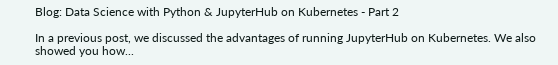Blog: Data Science with Python & JupyterHub on Kubernetes - Part 2

In a previous post, we discussed the advantages of running JupyterHub on Kubernetes. We also showed you how...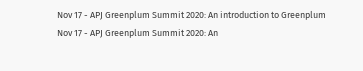Nov 17 - APJ Greenplum Summit 2020: An introduction to Greenplum
Nov 17 - APJ Greenplum Summit 2020: An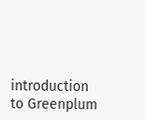introduction to Greenplum